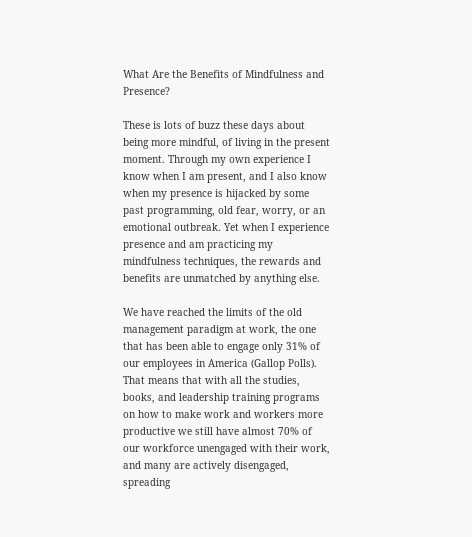What Are the Benefits of Mindfulness and Presence?

These is lots of buzz these days about being more mindful, of living in the present moment. Through my own experience I know when I am present, and I also know when my presence is hijacked by some past programming, old fear, worry, or an emotional outbreak. Yet when I experience presence and am practicing my mindfulness techniques, the rewards and benefits are unmatched by anything else.

We have reached the limits of the old management paradigm at work, the one that has been able to engage only 31% of our employees in America (Gallop Polls). That means that with all the studies, books, and leadership training programs on how to make work and workers more productive we still have almost 70% of our workforce unengaged with their work, and many are actively disengaged, spreading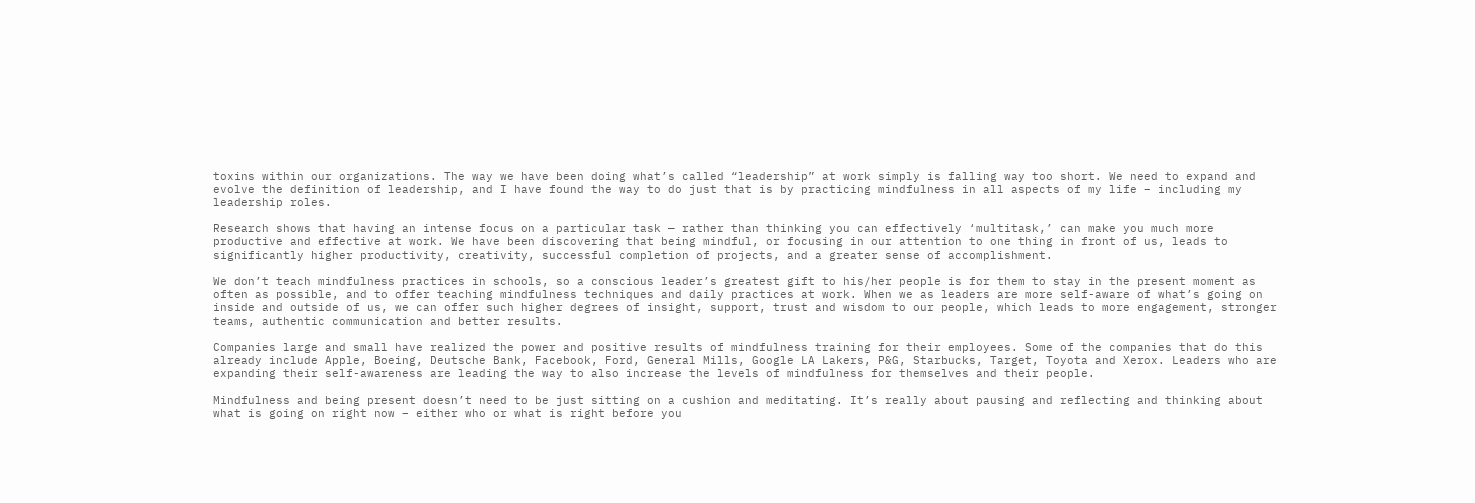toxins within our organizations. The way we have been doing what’s called “leadership” at work simply is falling way too short. We need to expand and evolve the definition of leadership, and I have found the way to do just that is by practicing mindfulness in all aspects of my life – including my leadership roles.

Research shows that having an intense focus on a particular task — rather than thinking you can effectively ‘multitask,’ can make you much more productive and effective at work. We have been discovering that being mindful, or focusing in our attention to one thing in front of us, leads to significantly higher productivity, creativity, successful completion of projects, and a greater sense of accomplishment.

We don’t teach mindfulness practices in schools, so a conscious leader’s greatest gift to his/her people is for them to stay in the present moment as often as possible, and to offer teaching mindfulness techniques and daily practices at work. When we as leaders are more self-aware of what’s going on inside and outside of us, we can offer such higher degrees of insight, support, trust and wisdom to our people, which leads to more engagement, stronger teams, authentic communication and better results.

Companies large and small have realized the power and positive results of mindfulness training for their employees. Some of the companies that do this already include Apple, Boeing, Deutsche Bank, Facebook, Ford, General Mills, Google LA Lakers, P&G, Starbucks, Target, Toyota and Xerox. Leaders who are expanding their self-awareness are leading the way to also increase the levels of mindfulness for themselves and their people.

Mindfulness and being present doesn’t need to be just sitting on a cushion and meditating. It’s really about pausing and reflecting and thinking about what is going on right now – either who or what is right before you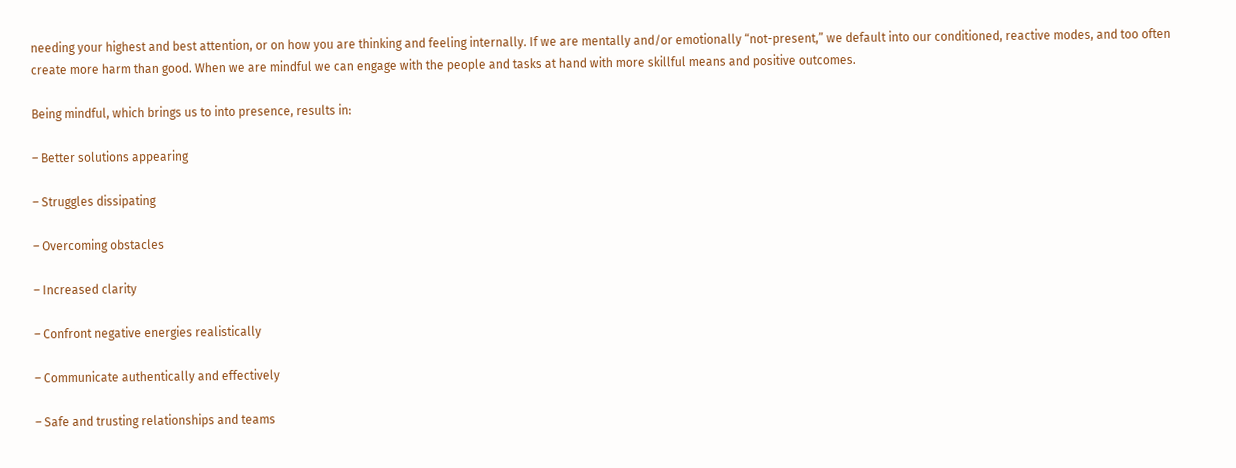needing your highest and best attention, or on how you are thinking and feeling internally. If we are mentally and/or emotionally “not-present,” we default into our conditioned, reactive modes, and too often create more harm than good. When we are mindful we can engage with the people and tasks at hand with more skillful means and positive outcomes.

Being mindful, which brings us to into presence, results in:

– Better solutions appearing

– Struggles dissipating

– Overcoming obstacles

– Increased clarity

– Confront negative energies realistically

– Communicate authentically and effectively

– Safe and trusting relationships and teams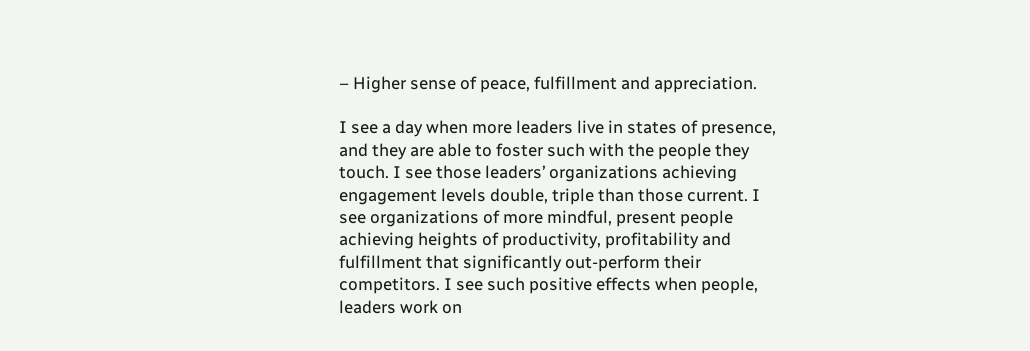– Higher sense of peace, fulfillment and appreciation.

I see a day when more leaders live in states of presence, and they are able to foster such with the people they touch. I see those leaders’ organizations achieving engagement levels double, triple than those current. I see organizations of more mindful, present people achieving heights of productivity, profitability and fulfillment that significantly out-perform their competitors. I see such positive effects when people, leaders work on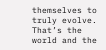themselves to truly evolve. That’s the world and the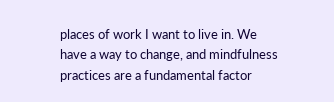places of work I want to live in. We have a way to change, and mindfulness practices are a fundamental factor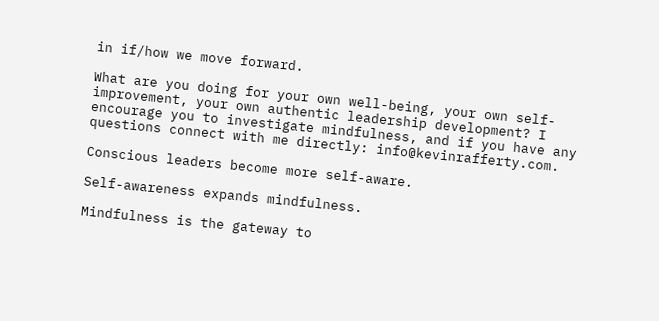in if/how we move forward.

What are you doing for your own well-being, your own self-improvement, your own authentic leadership development? I encourage you to investigate mindfulness, and if you have any questions connect with me directly: info@kevinrafferty.com.

Conscious leaders become more self-aware.

Self-awareness expands mindfulness.

Mindfulness is the gateway to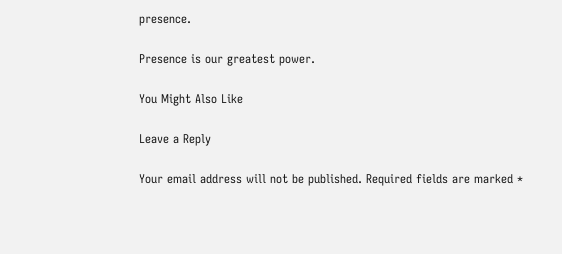presence.

Presence is our greatest power.

You Might Also Like

Leave a Reply

Your email address will not be published. Required fields are marked *